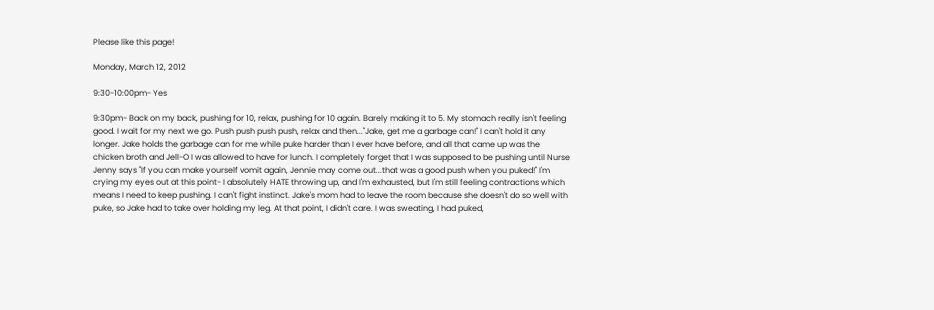Please like this page!

Monday, March 12, 2012

9:30-10:00pm- Yes

9:30pm- Back on my back, pushing for 10, relax, pushing for 10 again. Barely making it to 5. My stomach really isn't feeling good. I wait for my next we go. Push push push push, relax and then..."Jake, get me a garbage can!" I can't hold it any longer. Jake holds the garbage can for me while puke harder than I ever have before, and all that came up was the chicken broth and Jell-O I was allowed to have for lunch. I completely forget that I was supposed to be pushing until Nurse Jenny says "If you can make yourself vomit again, Jennie may come out...that was a good push when you puked!" I'm crying my eyes out at this point- I absolutely HATE throwing up, and I'm exhausted, but I'm still feeling contractions which means I need to keep pushing. I can't fight instinct. Jake's mom had to leave the room because she doesn't do so well with puke, so Jake had to take over holding my leg. At that point, I didn't care. I was sweating, I had puked,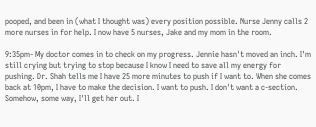pooped, and been in (what I thought was) every position possible. Nurse Jenny calls 2 more nurses in for help. I now have 5 nurses, Jake and my mom in the room.

9:35pm- My doctor comes in to check on my progress. Jennie hasn't moved an inch. I'm still crying but trying to stop because I know I need to save all my energy for pushing. Dr. Shah tells me I have 25 more minutes to push if I want to. When she comes back at 10pm, I have to make the decision. I want to push. I don't want a c-section. Somehow, some way, I'll get her out. I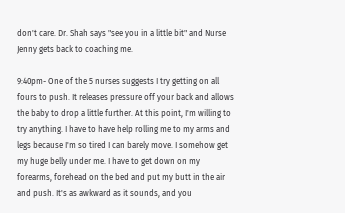don't care. Dr. Shah says "see you in a little bit" and Nurse Jenny gets back to coaching me.

9:40pm- One of the 5 nurses suggests I try getting on all fours to push. It releases pressure off your back and allows the baby to drop a little further. At this point, I'm willing to try anything. I have to have help rolling me to my arms and legs because I'm so tired I can barely move. I somehow get my huge belly under me. I have to get down on my forearms, forehead on the bed and put my butt in the air and push. It's as awkward as it sounds, and you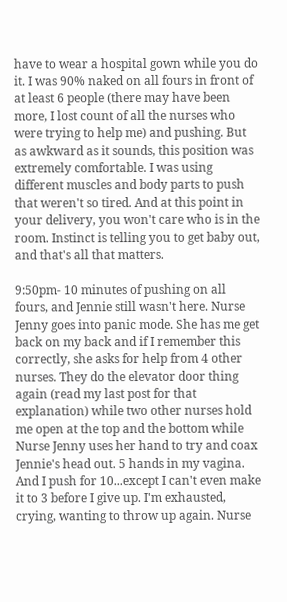have to wear a hospital gown while you do it. I was 90% naked on all fours in front of at least 6 people (there may have been more, I lost count of all the nurses who were trying to help me) and pushing. But as awkward as it sounds, this position was extremely comfortable. I was using different muscles and body parts to push that weren't so tired. And at this point in your delivery, you won't care who is in the room. Instinct is telling you to get baby out, and that's all that matters.

9:50pm- 10 minutes of pushing on all fours, and Jennie still wasn't here. Nurse Jenny goes into panic mode. She has me get back on my back and if I remember this correctly, she asks for help from 4 other nurses. They do the elevator door thing again (read my last post for that explanation) while two other nurses hold me open at the top and the bottom while Nurse Jenny uses her hand to try and coax Jennie's head out. 5 hands in my vagina. And I push for 10...except I can't even make it to 3 before I give up. I'm exhausted, crying, wanting to throw up again. Nurse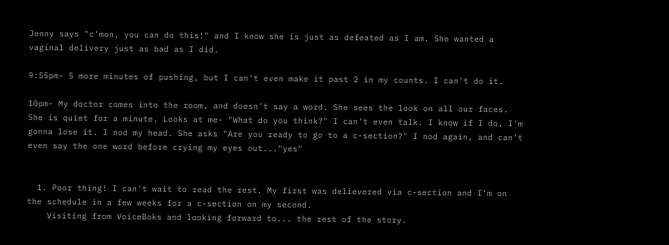Jenny says "c'mon, you can do this!" and I know she is just as defeated as I am. She wanted a vaginal delivery just as bad as I did.

9:55pm- 5 more minutes of pushing, but I can't even make it past 2 in my counts. I can't do it.

10pm- My doctor comes into the room, and doesn't say a word. She sees the look on all our faces. She is quiet for a minute. Looks at me- "What do you think?" I can't even talk. I know if I do, I'm gonna lose it. I nod my head. She asks "Are you ready to go to a c-section?" I nod again, and can't even say the one word before crying my eyes out..."yes"


  1. Poor thing! I can't wait to read the rest. My first was delievered via c-section and I'm on the schedule in a few weeks for a c-section on my second.
    Visiting from VoiceBoks and looking forward to... the rest of the story.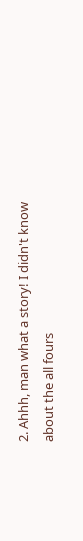2. Ahhh, man what a story! I didn't know about the all fours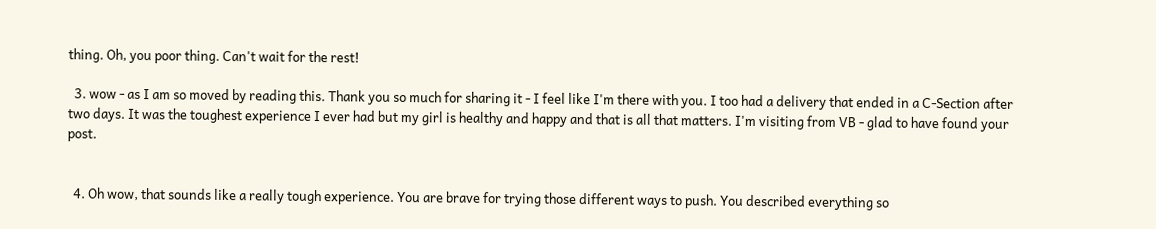thing. Oh, you poor thing. Can't wait for the rest!

  3. wow - as I am so moved by reading this. Thank you so much for sharing it - I feel like I'm there with you. I too had a delivery that ended in a C-Section after two days. It was the toughest experience I ever had but my girl is healthy and happy and that is all that matters. I'm visiting from VB - glad to have found your post.


  4. Oh wow, that sounds like a really tough experience. You are brave for trying those different ways to push. You described everything so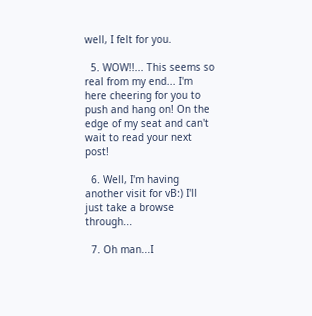well, I felt for you.

  5. WOW!!... This seems so real from my end... I'm here cheering for you to push and hang on! On the edge of my seat and can't wait to read your next post!

  6. Well, I'm having another visit for vB:) I'll just take a browse through...

  7. Oh man...I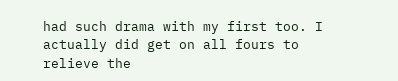had such drama with my first too. I actually did get on all fours to relieve the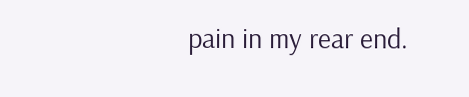pain in my rear end.